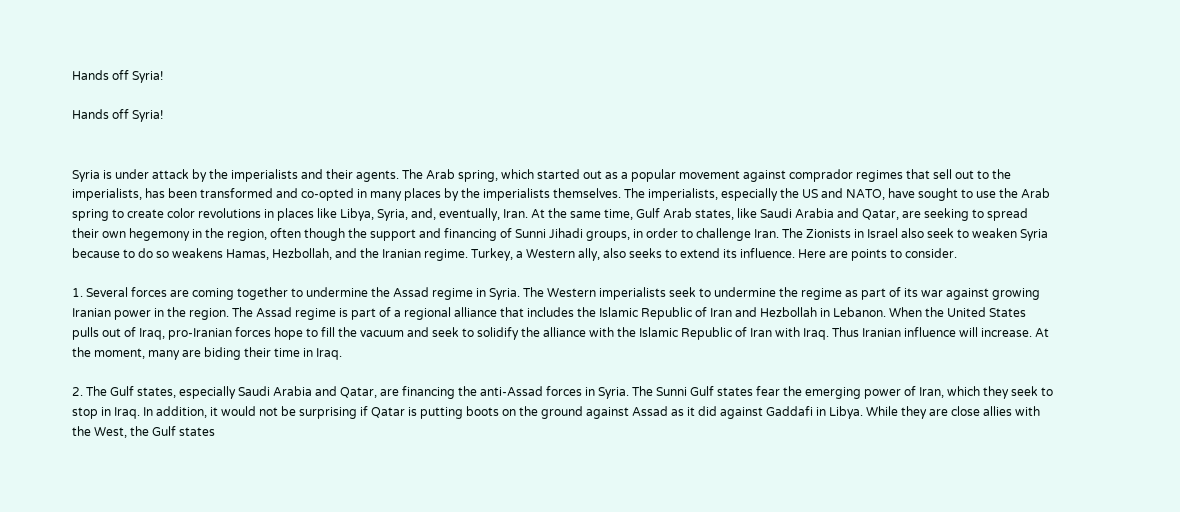Hands off Syria!

Hands off Syria!


Syria is under attack by the imperialists and their agents. The Arab spring, which started out as a popular movement against comprador regimes that sell out to the imperialists, has been transformed and co-opted in many places by the imperialists themselves. The imperialists, especially the US and NATO, have sought to use the Arab spring to create color revolutions in places like Libya, Syria, and, eventually, Iran. At the same time, Gulf Arab states, like Saudi Arabia and Qatar, are seeking to spread their own hegemony in the region, often though the support and financing of Sunni Jihadi groups, in order to challenge Iran. The Zionists in Israel also seek to weaken Syria because to do so weakens Hamas, Hezbollah, and the Iranian regime. Turkey, a Western ally, also seeks to extend its influence. Here are points to consider.

1. Several forces are coming together to undermine the Assad regime in Syria. The Western imperialists seek to undermine the regime as part of its war against growing Iranian power in the region. The Assad regime is part of a regional alliance that includes the Islamic Republic of Iran and Hezbollah in Lebanon. When the United States pulls out of Iraq, pro-Iranian forces hope to fill the vacuum and seek to solidify the alliance with the Islamic Republic of Iran with Iraq. Thus Iranian influence will increase. At the moment, many are biding their time in Iraq.

2. The Gulf states, especially Saudi Arabia and Qatar, are financing the anti-Assad forces in Syria. The Sunni Gulf states fear the emerging power of Iran, which they seek to stop in Iraq. In addition, it would not be surprising if Qatar is putting boots on the ground against Assad as it did against Gaddafi in Libya. While they are close allies with the West, the Gulf states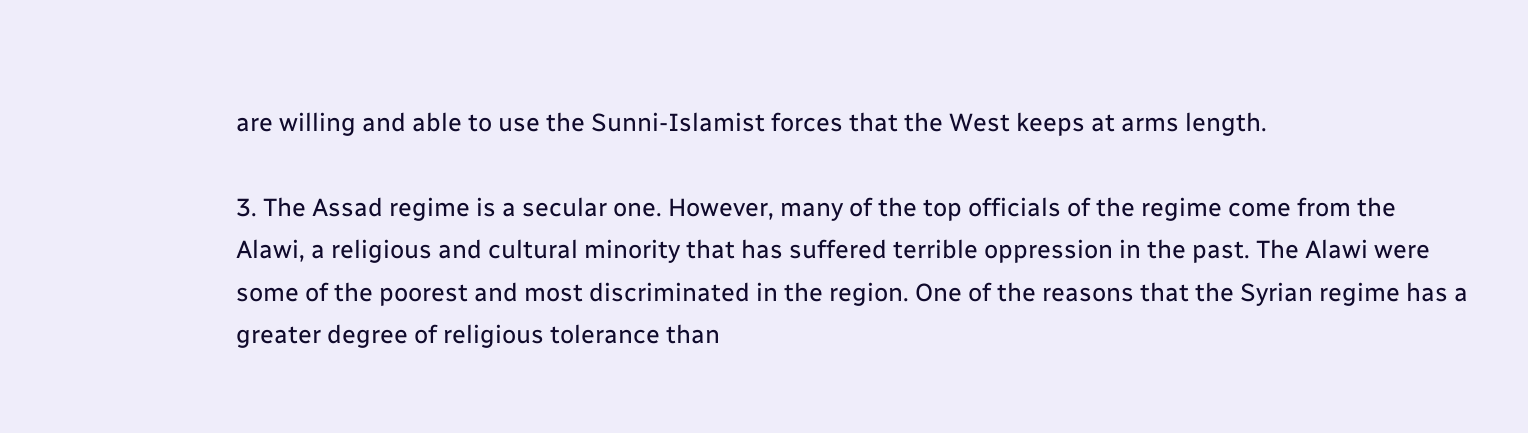are willing and able to use the Sunni-Islamist forces that the West keeps at arms length.

3. The Assad regime is a secular one. However, many of the top officials of the regime come from the Alawi, a religious and cultural minority that has suffered terrible oppression in the past. The Alawi were some of the poorest and most discriminated in the region. One of the reasons that the Syrian regime has a greater degree of religious tolerance than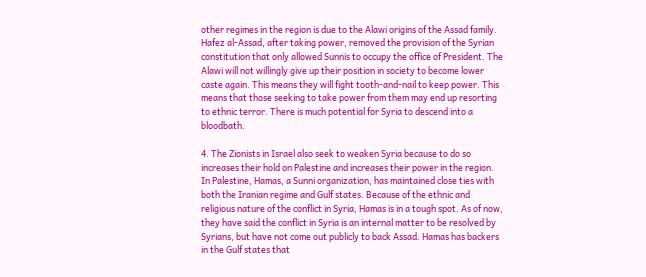other regimes in the region is due to the Alawi origins of the Assad family. Hafez al-Assad, after taking power, removed the provision of the Syrian constitution that only allowed Sunnis to occupy the office of President. The Alawi will not willingly give up their position in society to become lower caste again. This means they will fight tooth-and-nail to keep power. This means that those seeking to take power from them may end up resorting to ethnic terror. There is much potential for Syria to descend into a bloodbath.

4. The Zionists in Israel also seek to weaken Syria because to do so increases their hold on Palestine and increases their power in the region. In Palestine, Hamas, a Sunni organization, has maintained close ties with both the Iranian regime and Gulf states. Because of the ethnic and religious nature of the conflict in Syria, Hamas is in a tough spot. As of now, they have said the conflict in Syria is an internal matter to be resolved by Syrians, but have not come out publicly to back Assad. Hamas has backers in the Gulf states that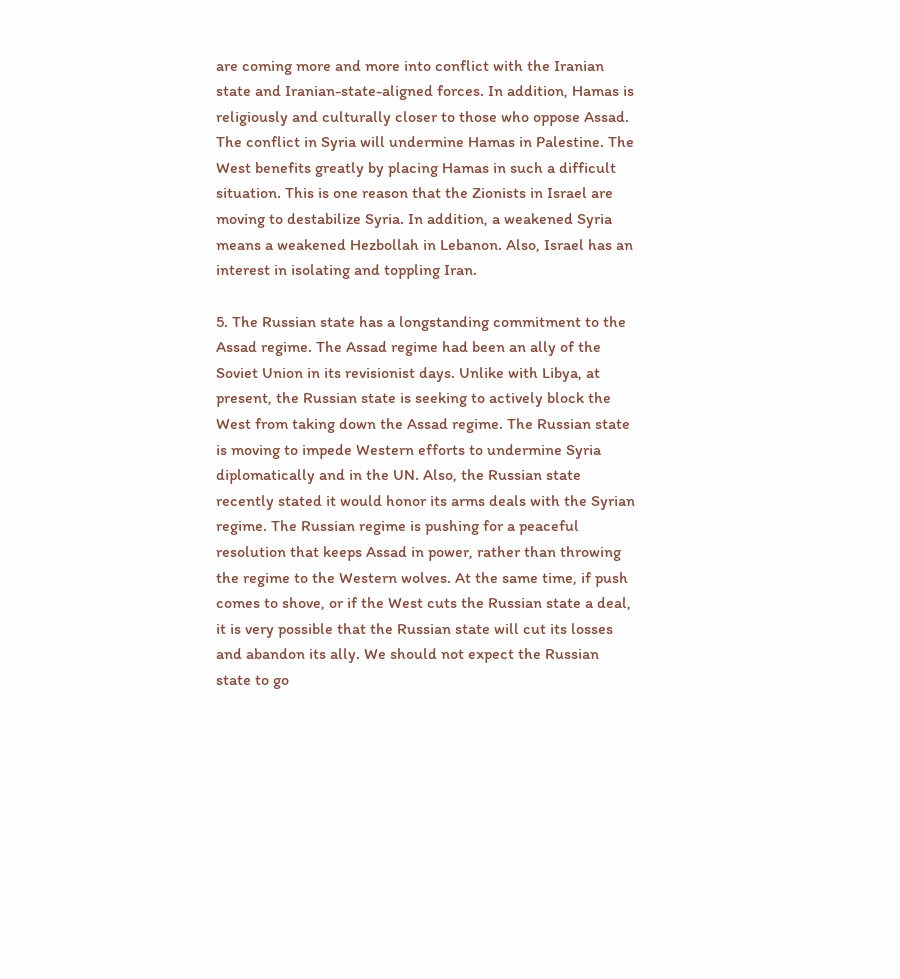are coming more and more into conflict with the Iranian state and Iranian-state-aligned forces. In addition, Hamas is religiously and culturally closer to those who oppose Assad. The conflict in Syria will undermine Hamas in Palestine. The West benefits greatly by placing Hamas in such a difficult situation. This is one reason that the Zionists in Israel are moving to destabilize Syria. In addition, a weakened Syria means a weakened Hezbollah in Lebanon. Also, Israel has an interest in isolating and toppling Iran.

5. The Russian state has a longstanding commitment to the Assad regime. The Assad regime had been an ally of the Soviet Union in its revisionist days. Unlike with Libya, at present, the Russian state is seeking to actively block the West from taking down the Assad regime. The Russian state is moving to impede Western efforts to undermine Syria diplomatically and in the UN. Also, the Russian state recently stated it would honor its arms deals with the Syrian regime. The Russian regime is pushing for a peaceful resolution that keeps Assad in power, rather than throwing the regime to the Western wolves. At the same time, if push comes to shove, or if the West cuts the Russian state a deal, it is very possible that the Russian state will cut its losses and abandon its ally. We should not expect the Russian state to go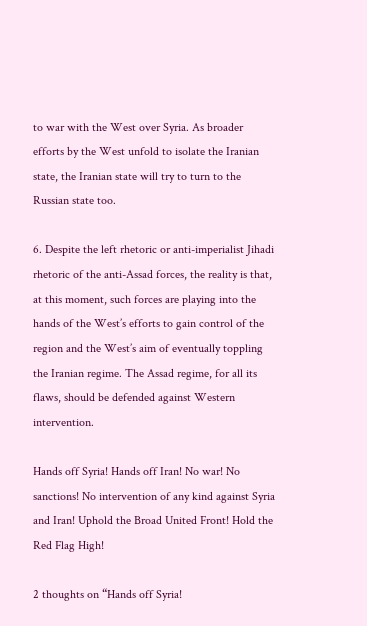to war with the West over Syria. As broader efforts by the West unfold to isolate the Iranian state, the Iranian state will try to turn to the Russian state too.

6. Despite the left rhetoric or anti-imperialist Jihadi rhetoric of the anti-Assad forces, the reality is that, at this moment, such forces are playing into the hands of the West’s efforts to gain control of the region and the West’s aim of eventually toppling the Iranian regime. The Assad regime, for all its flaws, should be defended against Western intervention.

Hands off Syria! Hands off Iran! No war! No sanctions! No intervention of any kind against Syria and Iran! Uphold the Broad United Front! Hold the Red Flag High!

2 thoughts on “Hands off Syria!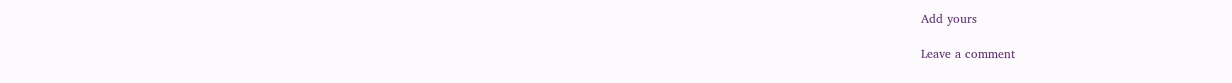Add yours

Leave a comment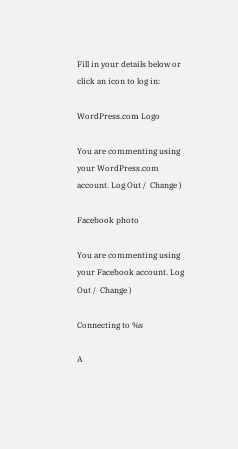Fill in your details below or click an icon to log in:

WordPress.com Logo

You are commenting using your WordPress.com account. Log Out /  Change )

Facebook photo

You are commenting using your Facebook account. Log Out /  Change )

Connecting to %s

A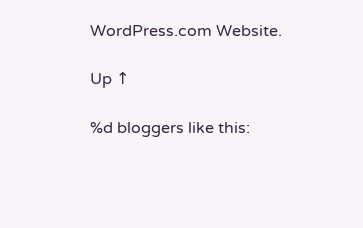WordPress.com Website.

Up ↑

%d bloggers like this: